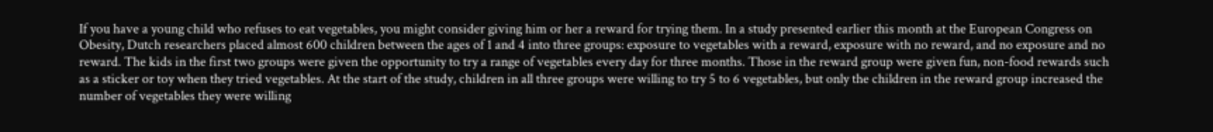If you have a young child who refuses to eat vegetables, you might consider giving him or her a reward for trying them. In a study presented earlier this month at the European Congress on Obesity, Dutch researchers placed almost 600 children between the ages of 1 and 4 into three groups: exposure to vegetables with a reward, exposure with no reward, and no exposure and no reward. The kids in the first two groups were given the opportunity to try a range of vegetables every day for three months. Those in the reward group were given fun, non-food rewards such as a sticker or toy when they tried vegetables. At the start of the study, children in all three groups were willing to try 5 to 6 vegetables, but only the children in the reward group increased the number of vegetables they were willing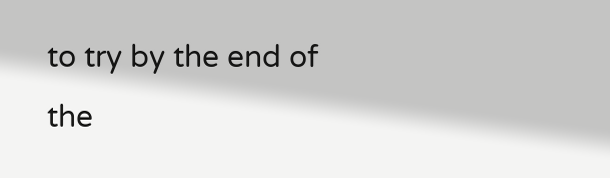to try by the end of the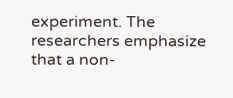experiment. The researchers emphasize that a non-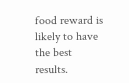food reward is likely to have the best results.